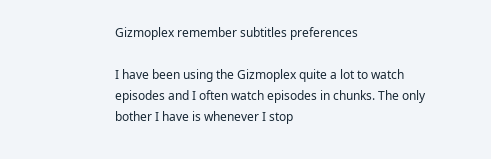Gizmoplex remember subtitles preferences

I have been using the Gizmoplex quite a lot to watch episodes and I often watch episodes in chunks. The only bother I have is whenever I stop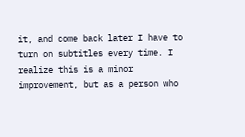it, and come back later I have to turn on subtitles every time. I realize this is a minor improvement, but as a person who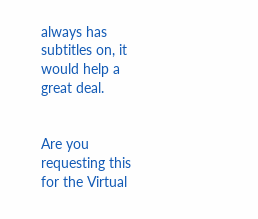always has subtitles on, it would help a great deal.


Are you requesting this for the Virtual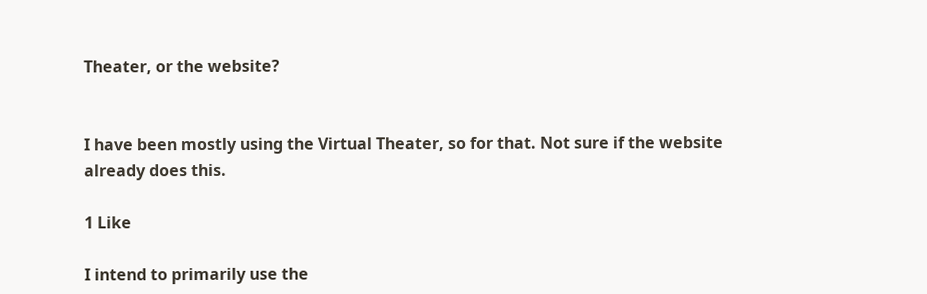Theater, or the website?


I have been mostly using the Virtual Theater, so for that. Not sure if the website already does this.

1 Like

I intend to primarily use the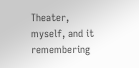Theater, myself, and it remembering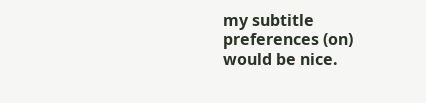my subtitle preferences (on) would be nice.